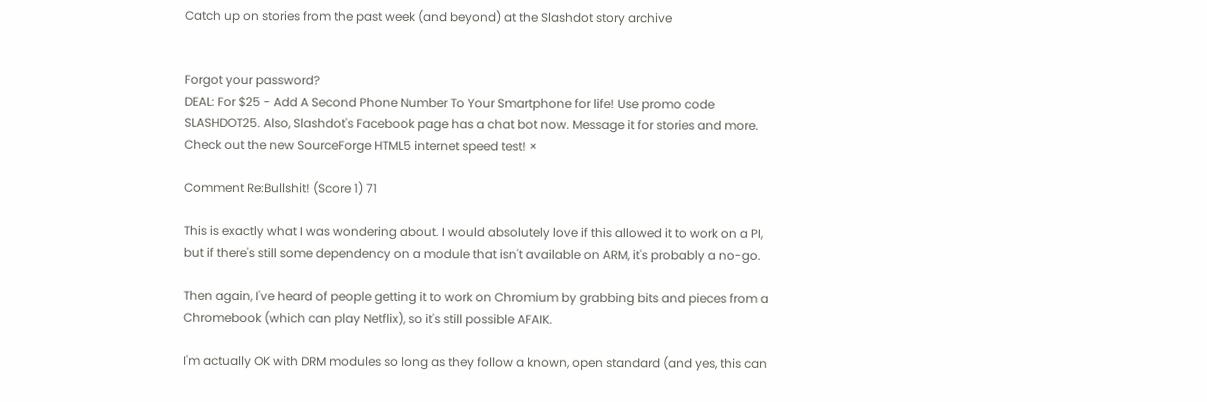Catch up on stories from the past week (and beyond) at the Slashdot story archive


Forgot your password?
DEAL: For $25 - Add A Second Phone Number To Your Smartphone for life! Use promo code SLASHDOT25. Also, Slashdot's Facebook page has a chat bot now. Message it for stories and more. Check out the new SourceForge HTML5 internet speed test! ×

Comment Re:Bullshit! (Score 1) 71

This is exactly what I was wondering about. I would absolutely love if this allowed it to work on a PI, but if there's still some dependency on a module that isn't available on ARM, it's probably a no-go.

Then again, I've heard of people getting it to work on Chromium by grabbing bits and pieces from a Chromebook (which can play Netflix), so it's still possible AFAIK.

I'm actually OK with DRM modules so long as they follow a known, open standard (and yes, this can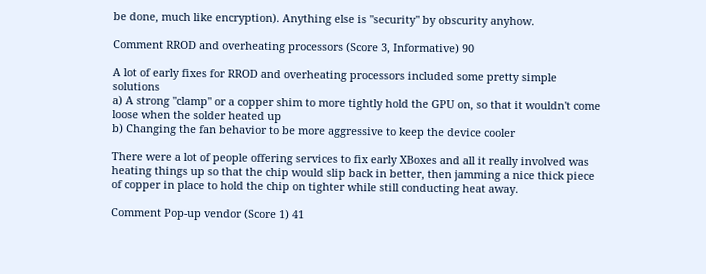be done, much like encryption). Anything else is "security" by obscurity anyhow.

Comment RROD and overheating processors (Score 3, Informative) 90

A lot of early fixes for RROD and overheating processors included some pretty simple solutions
a) A strong "clamp" or a copper shim to more tightly hold the GPU on, so that it wouldn't come loose when the solder heated up
b) Changing the fan behavior to be more aggressive to keep the device cooler

There were a lot of people offering services to fix early XBoxes and all it really involved was heating things up so that the chip would slip back in better, then jamming a nice thick piece of copper in place to hold the chip on tighter while still conducting heat away.

Comment Pop-up vendor (Score 1) 41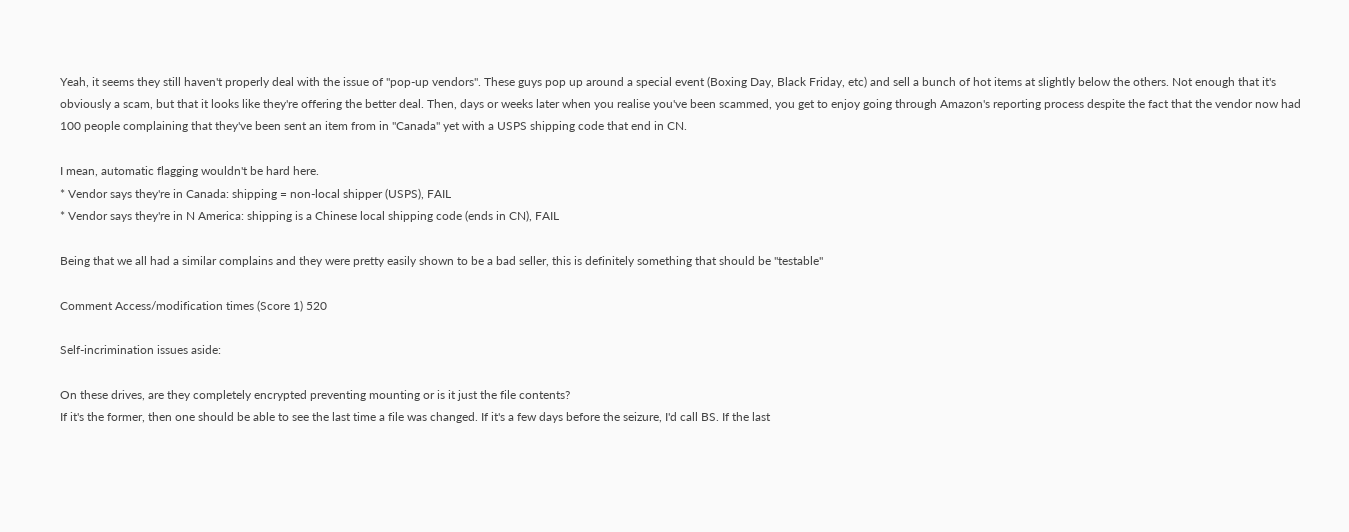Yeah, it seems they still haven't properly deal with the issue of "pop-up vendors". These guys pop up around a special event (Boxing Day, Black Friday, etc) and sell a bunch of hot items at slightly below the others. Not enough that it's obviously a scam, but that it looks like they're offering the better deal. Then, days or weeks later when you realise you've been scammed, you get to enjoy going through Amazon's reporting process despite the fact that the vendor now had 100 people complaining that they've been sent an item from in "Canada" yet with a USPS shipping code that end in CN.

I mean, automatic flagging wouldn't be hard here.
* Vendor says they're in Canada: shipping = non-local shipper (USPS), FAIL
* Vendor says they're in N America: shipping is a Chinese local shipping code (ends in CN), FAIL

Being that we all had a similar complains and they were pretty easily shown to be a bad seller, this is definitely something that should be "testable"

Comment Access/modification times (Score 1) 520

Self-incrimination issues aside:

On these drives, are they completely encrypted preventing mounting or is it just the file contents?
If it's the former, then one should be able to see the last time a file was changed. If it's a few days before the seizure, I'd call BS. If the last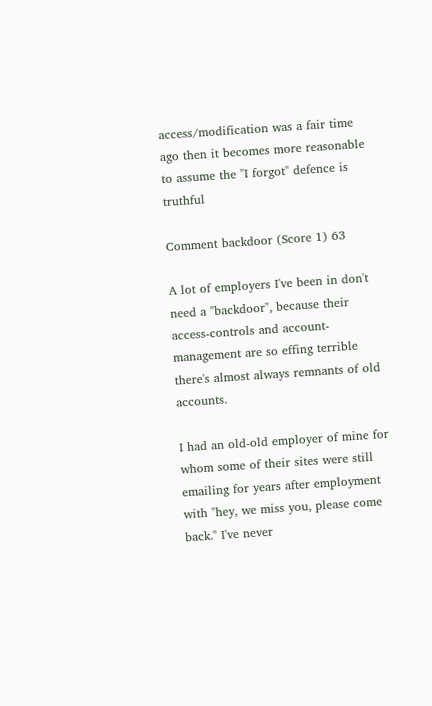access/modification was a fair time ago then it becomes more reasonable to assume the "I forgot" defence is truthful

Comment backdoor (Score 1) 63

A lot of employers I've been in don't need a "backdoor", because their access-controls and account-management are so effing terrible there's almost always remnants of old accounts.

I had an old-old employer of mine for whom some of their sites were still emailing for years after employment with "hey, we miss you, please come back." I've never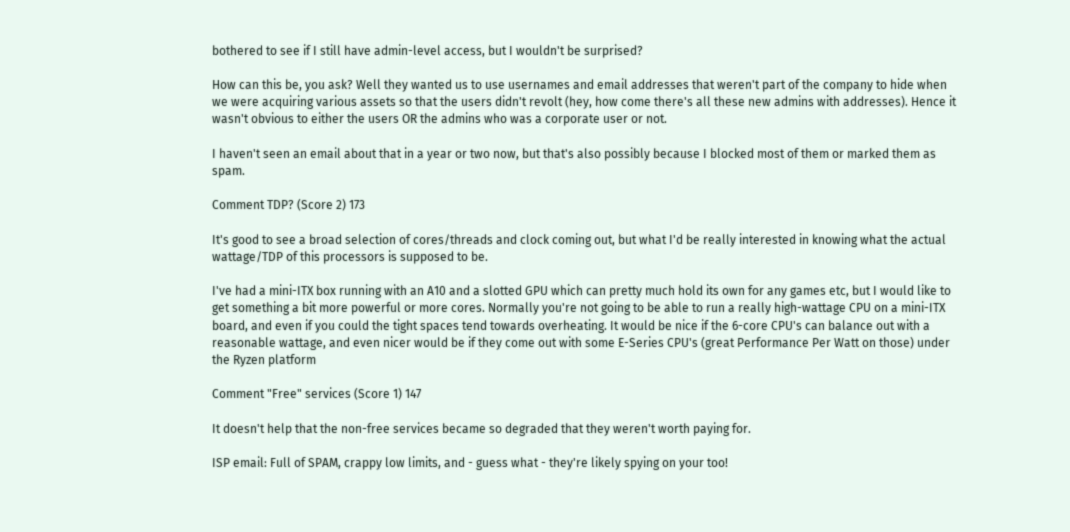bothered to see if I still have admin-level access, but I wouldn't be surprised?

How can this be, you ask? Well they wanted us to use usernames and email addresses that weren't part of the company to hide when we were acquiring various assets so that the users didn't revolt (hey, how come there's all these new admins with addresses). Hence it wasn't obvious to either the users OR the admins who was a corporate user or not.

I haven't seen an email about that in a year or two now, but that's also possibly because I blocked most of them or marked them as spam.

Comment TDP? (Score 2) 173

It's good to see a broad selection of cores/threads and clock coming out, but what I'd be really interested in knowing what the actual wattage/TDP of this processors is supposed to be.

I've had a mini-ITX box running with an A10 and a slotted GPU which can pretty much hold its own for any games etc, but I would like to get something a bit more powerful or more cores. Normally you're not going to be able to run a really high-wattage CPU on a mini-ITX board, and even if you could the tight spaces tend towards overheating. It would be nice if the 6-core CPU's can balance out with a reasonable wattage, and even nicer would be if they come out with some E-Series CPU's (great Performance Per Watt on those) under the Ryzen platform

Comment "Free" services (Score 1) 147

It doesn't help that the non-free services became so degraded that they weren't worth paying for.

ISP email: Full of SPAM, crappy low limits, and - guess what - they're likely spying on your too!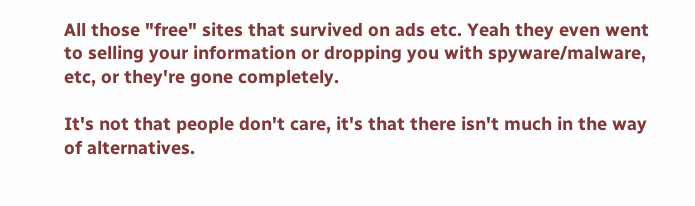All those "free" sites that survived on ads etc. Yeah they even went to selling your information or dropping you with spyware/malware, etc, or they're gone completely.

It's not that people don't care, it's that there isn't much in the way of alternatives.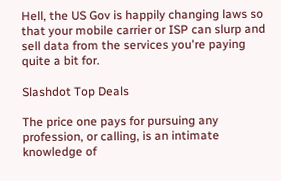Hell, the US Gov is happily changing laws so that your mobile carrier or ISP can slurp and sell data from the services you're paying quite a bit for.

Slashdot Top Deals

The price one pays for pursuing any profession, or calling, is an intimate knowledge of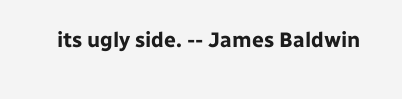its ugly side. -- James Baldwin